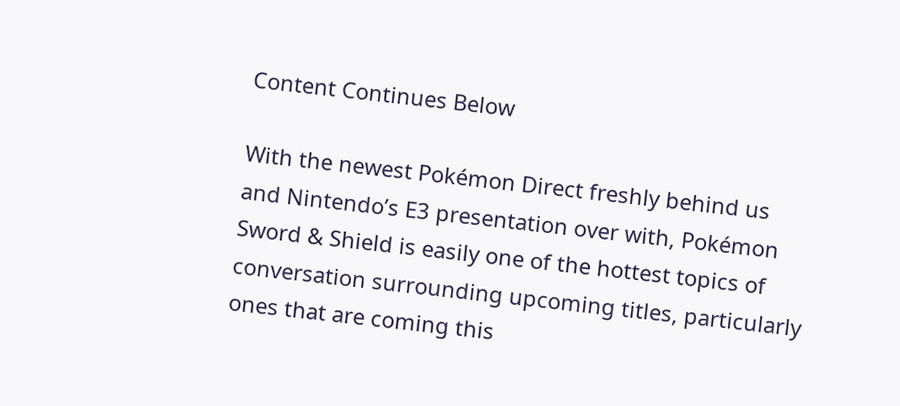Content Continues Below

With the newest Pokémon Direct freshly behind us and Nintendo’s E3 presentation over with, Pokémon Sword & Shield is easily one of the hottest topics of conversation surrounding upcoming titles, particularly ones that are coming this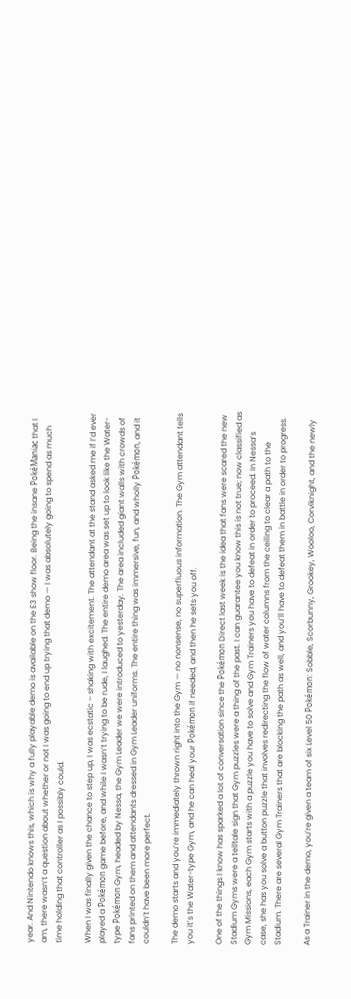year. And Nintendo knows this, which is why a fully playable demo is available on the E3 show floor. Being the insane PokéManiac that I am, there wasn’t a question about whether or not I was going to end up trying that demo — I was absolutely going to spend as much time holding that controller as I possibly could.

When I was finally given the chance to step up, I was ecstatic – shaking with excitement. The attendant at the stand asked me if I’d ever played a Pokémon game before, and while I wasn’t trying to be rude, I laughed. The entire demo area was set up to look like the Water-type Pokémon Gym, headed by Nessa, the Gym Leader we were introduced to yesterday. The area included giant walls with crowds of fans printed on them and attendants dressed in Gym Leader uniforms. The entire thing was immersive, fun, and wholly Pokémon, and it couldn’t have been more perfect.

The demo starts and you’re immediately thrown right into the Gym — no nonsense, no superfluous information. The Gym attendant tells you it’s the Water-type Gym, and he can heal your Pokémon if needed, and then he sets you off.

One of the things I know has sparked a lot of conversation since the Pokémon Direct last week is the idea that fans were scared the new Stadium Gyms were a telltale sign that Gym puzzles were a thing of the past. I can guarantee you know this is not true; now classified as Gym Missions, each Gym starts with a puzzle you have to solve and Gym Trainers you have to defeat in order to proceed. In Nessa’s case, she has you solve a button puzzle that involves redirecting the flow of water columns from the ceiling to clear a path to the Stadium. There are several Gym Trainers that are blocking the path as well, and you’ll have to defeat them in battle in order to progress.

As a Trainer in the demo, you’re given a team of six Level 50 Pokémon: Sobble, Scorbunny, Grookey, Wooloo, Corviknight, and the newly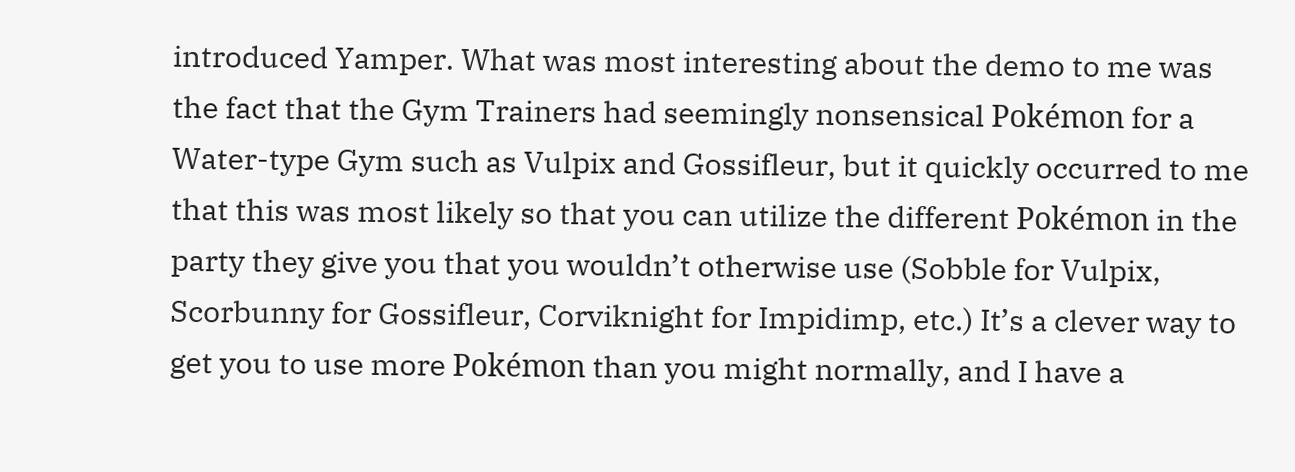introduced Yamper. What was most interesting about the demo to me was the fact that the Gym Trainers had seemingly nonsensical Pokémon for a Water-type Gym such as Vulpix and Gossifleur, but it quickly occurred to me that this was most likely so that you can utilize the different Pokémon in the party they give you that you wouldn’t otherwise use (Sobble for Vulpix, Scorbunny for Gossifleur, Corviknight for Impidimp, etc.) It’s a clever way to get you to use more Pokémon than you might normally, and I have a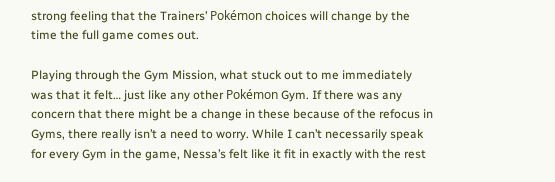strong feeling that the Trainers’ Pokémon choices will change by the time the full game comes out.

Playing through the Gym Mission, what stuck out to me immediately was that it felt… just like any other Pokémon Gym. If there was any concern that there might be a change in these because of the refocus in Gyms, there really isn’t a need to worry. While I can’t necessarily speak for every Gym in the game, Nessa’s felt like it fit in exactly with the rest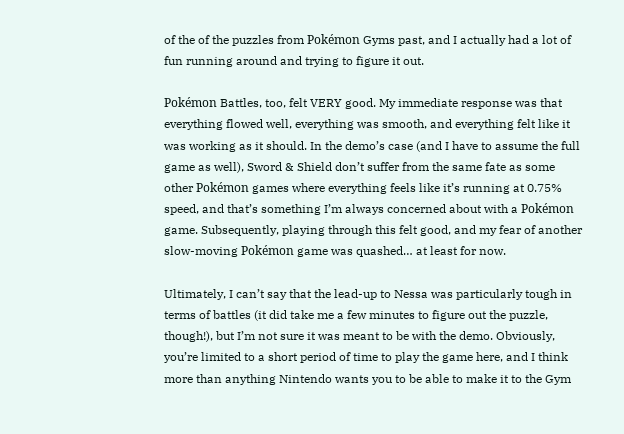of the of the puzzles from Pokémon Gyms past, and I actually had a lot of fun running around and trying to figure it out.

Pokémon Battles, too, felt VERY good. My immediate response was that everything flowed well, everything was smooth, and everything felt like it was working as it should. In the demo’s case (and I have to assume the full game as well), Sword & Shield don’t suffer from the same fate as some other Pokémon games where everything feels like it’s running at 0.75% speed, and that’s something I’m always concerned about with a Pokémon game. Subsequently, playing through this felt good, and my fear of another slow-moving Pokémon game was quashed… at least for now.

Ultimately, I can’t say that the lead-up to Nessa was particularly tough in terms of battles (it did take me a few minutes to figure out the puzzle, though!), but I’m not sure it was meant to be with the demo. Obviously, you’re limited to a short period of time to play the game here, and I think more than anything Nintendo wants you to be able to make it to the Gym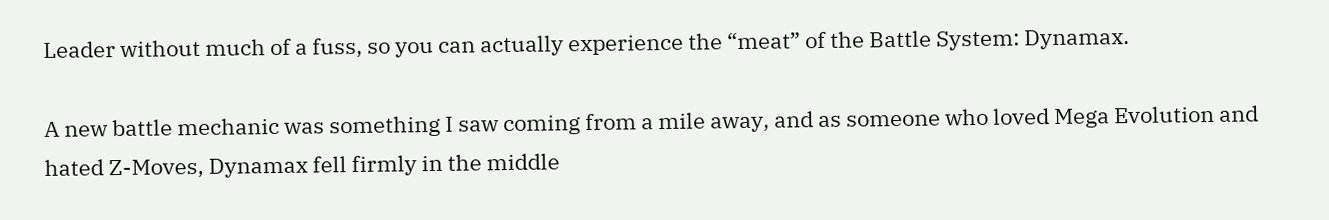Leader without much of a fuss, so you can actually experience the “meat” of the Battle System: Dynamax.

A new battle mechanic was something I saw coming from a mile away, and as someone who loved Mega Evolution and hated Z-Moves, Dynamax fell firmly in the middle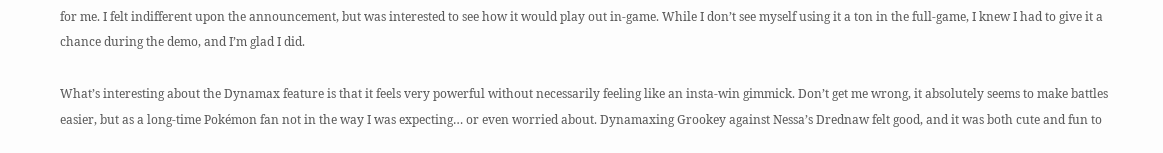for me. I felt indifferent upon the announcement, but was interested to see how it would play out in-game. While I don’t see myself using it a ton in the full-game, I knew I had to give it a chance during the demo, and I’m glad I did.

What’s interesting about the Dynamax feature is that it feels very powerful without necessarily feeling like an insta-win gimmick. Don’t get me wrong, it absolutely seems to make battles easier, but as a long-time Pokémon fan not in the way I was expecting… or even worried about. Dynamaxing Grookey against Nessa’s Drednaw felt good, and it was both cute and fun to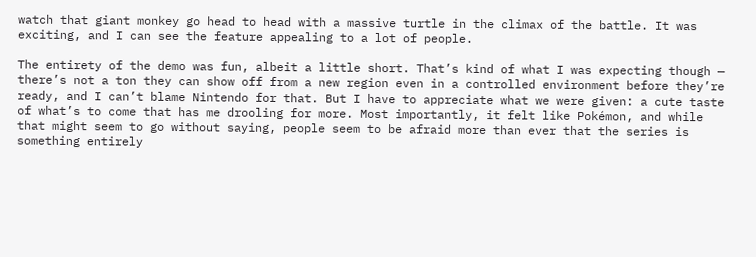watch that giant monkey go head to head with a massive turtle in the climax of the battle. It was exciting, and I can see the feature appealing to a lot of people.

The entirety of the demo was fun, albeit a little short. That’s kind of what I was expecting though — there’s not a ton they can show off from a new region even in a controlled environment before they’re ready, and I can’t blame Nintendo for that. But I have to appreciate what we were given: a cute taste of what’s to come that has me drooling for more. Most importantly, it felt like Pokémon, and while that might seem to go without saying, people seem to be afraid more than ever that the series is something entirely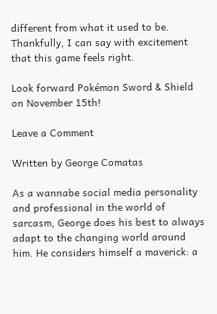different from what it used to be. Thankfully, I can say with excitement that this game feels right.

Look forward Pokémon Sword & Shield on November 15th!

Leave a Comment

Written by George Comatas

As a wannabe social media personality and professional in the world of sarcasm, George does his best to always adapt to the changing world around him. He considers himself a maverick: a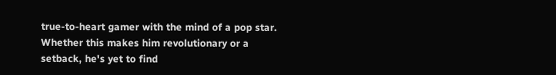true-to-heart gamer with the mind of a pop star. Whether this makes him revolutionary or a setback, he's yet to find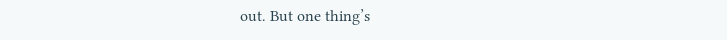out. But one thing’s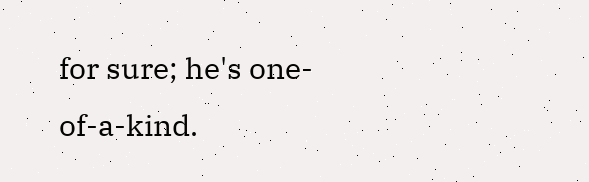for sure; he's one-of-a-kind.